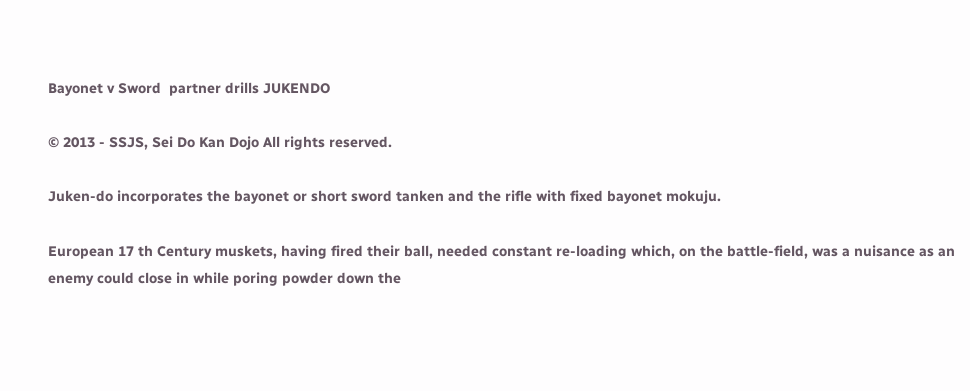Bayonet v Sword  partner drills JUKENDO

© 2013 - SSJS, Sei Do Kan Dojo All rights reserved.

Juken-do incorporates the bayonet or short sword tanken and the rifle with fixed bayonet mokuju.

European 17 th Century muskets, having fired their ball, needed constant re-loading which, on the battle-field, was a nuisance as an enemy could close in while poring powder down the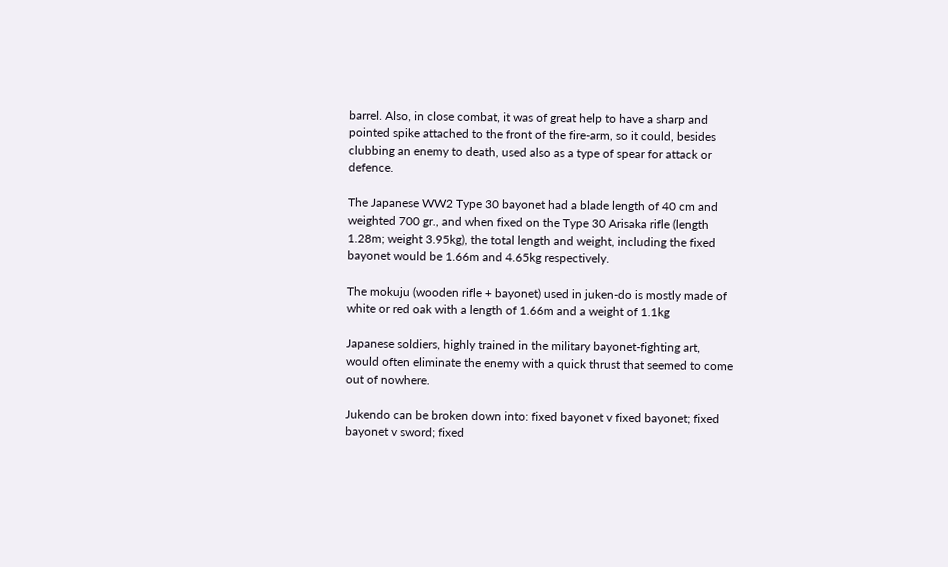barrel. Also, in close combat, it was of great help to have a sharp and pointed spike attached to the front of the fire-arm, so it could, besides clubbing an enemy to death, used also as a type of spear for attack or defence.

The Japanese WW2 Type 30 bayonet had a blade length of 40 cm and weighted 700 gr., and when fixed on the Type 30 Arisaka rifle (length 1.28m; weight 3.95kg), the total length and weight, including the fixed bayonet would be 1.66m and 4.65kg respectively.

The mokuju (wooden rifle + bayonet) used in juken-do is mostly made of white or red oak with a length of 1.66m and a weight of 1.1kg

Japanese soldiers, highly trained in the military bayonet-fighting art, would often eliminate the enemy with a quick thrust that seemed to come out of nowhere.

Jukendo can be broken down into: fixed bayonet v fixed bayonet; fixed bayonet v sword; fixed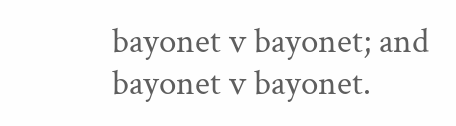bayonet v bayonet; and bayonet v bayonet.